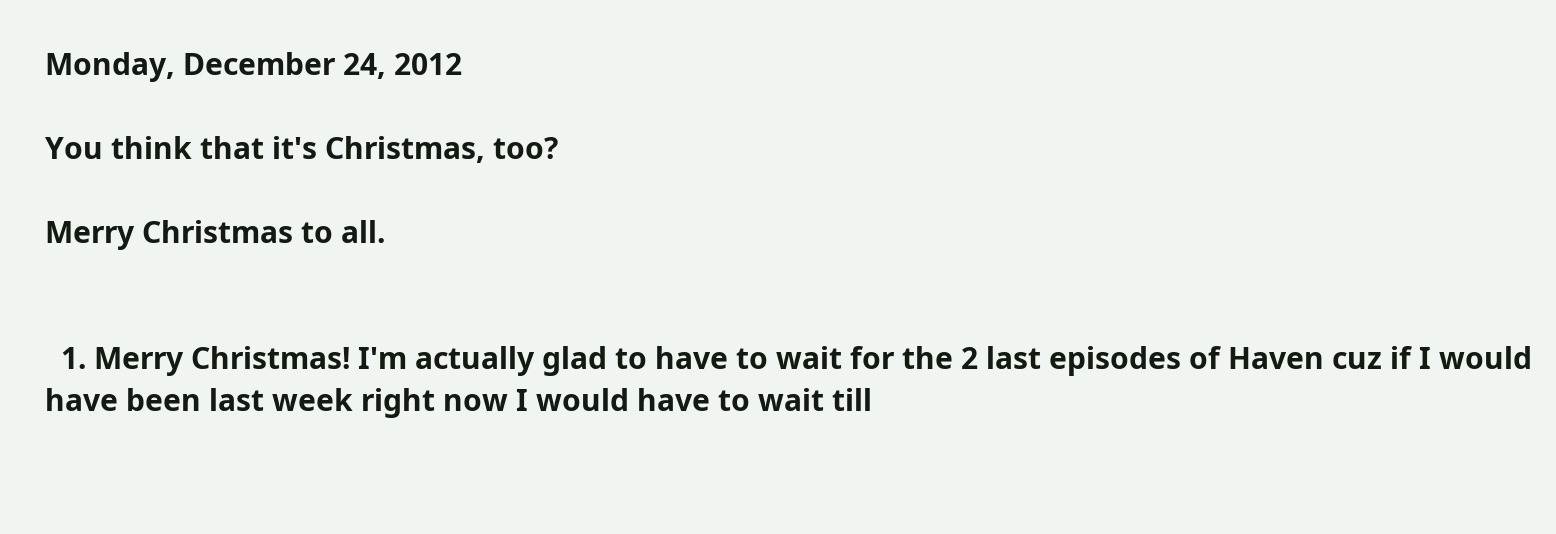Monday, December 24, 2012

You think that it's Christmas, too?

Merry Christmas to all.


  1. Merry Christmas! I'm actually glad to have to wait for the 2 last episodes of Haven cuz if I would have been last week right now I would have to wait till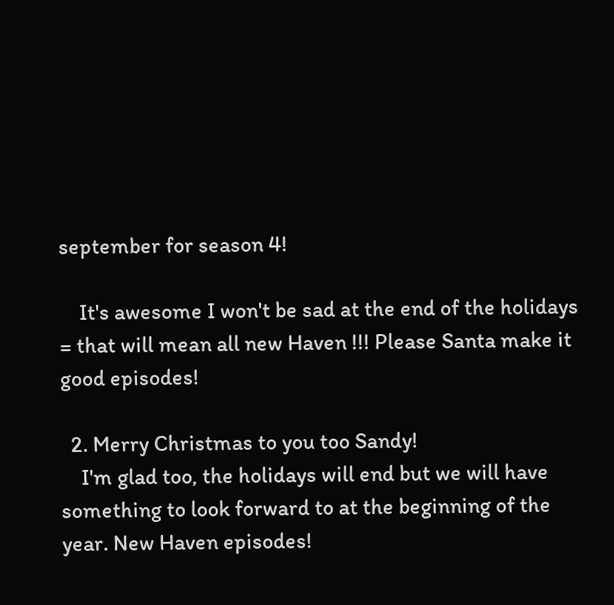september for season 4!

    It's awesome I won't be sad at the end of the holidays = that will mean all new Haven !!! Please Santa make it good episodes!

  2. Merry Christmas to you too Sandy!
    I'm glad too, the holidays will end but we will have something to look forward to at the beginning of the year. New Haven episodes!